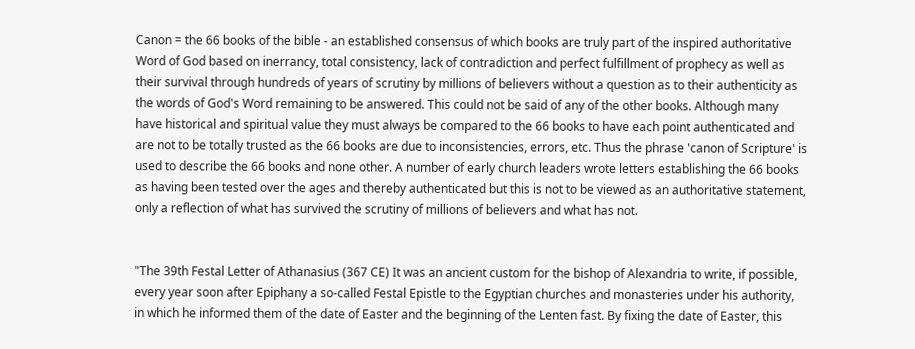Canon = the 66 books of the bible - an established consensus of which books are truly part of the inspired authoritative Word of God based on inerrancy, total consistency, lack of contradiction and perfect fulfillment of prophecy as well as their survival through hundreds of years of scrutiny by millions of believers without a question as to their authenticity as the words of God's Word remaining to be answered. This could not be said of any of the other books. Although many have historical and spiritual value they must always be compared to the 66 books to have each point authenticated and are not to be totally trusted as the 66 books are due to inconsistencies, errors, etc. Thus the phrase 'canon of Scripture' is used to describe the 66 books and none other. A number of early church leaders wrote letters establishing the 66 books as having been tested over the ages and thereby authenticated but this is not to be viewed as an authoritative statement, only a reflection of what has survived the scrutiny of millions of believers and what has not.


"The 39th Festal Letter of Athanasius (367 CE) It was an ancient custom for the bishop of Alexandria to write, if possible, every year soon after Epiphany a so-called Festal Epistle to the Egyptian churches and monasteries under his authority, in which he informed them of the date of Easter and the beginning of the Lenten fast. By fixing the date of Easter, this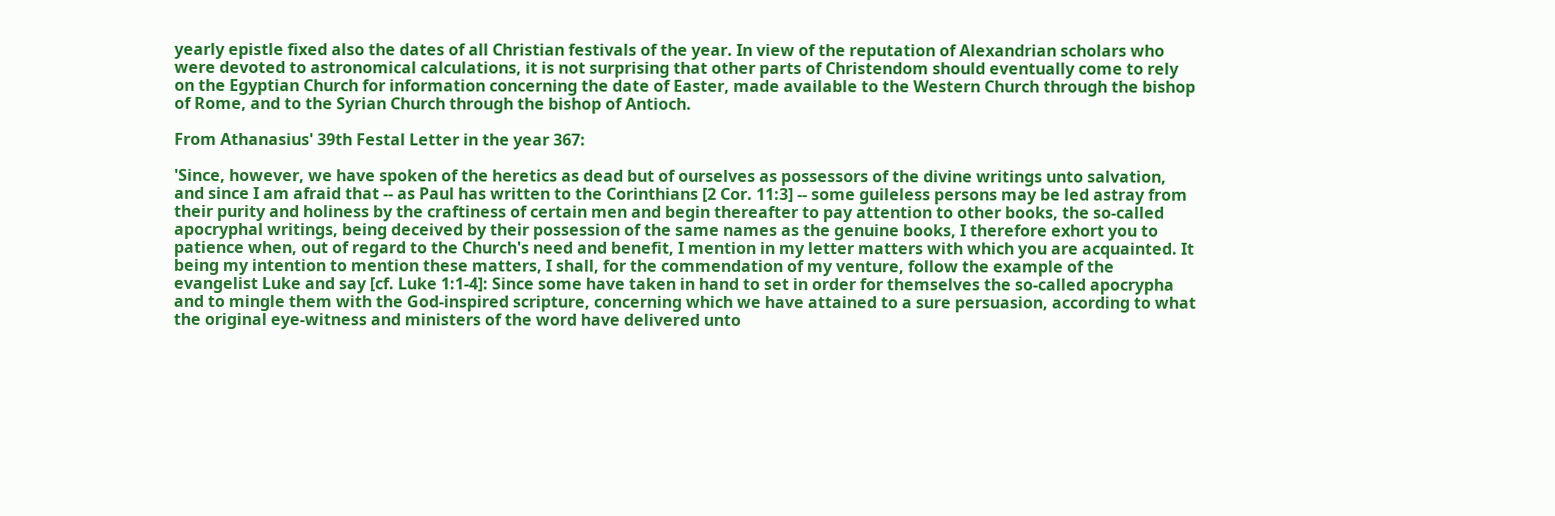yearly epistle fixed also the dates of all Christian festivals of the year. In view of the reputation of Alexandrian scholars who were devoted to astronomical calculations, it is not surprising that other parts of Christendom should eventually come to rely on the Egyptian Church for information concerning the date of Easter, made available to the Western Church through the bishop of Rome, and to the Syrian Church through the bishop of Antioch.

From Athanasius' 39th Festal Letter in the year 367:

'Since, however, we have spoken of the heretics as dead but of ourselves as possessors of the divine writings unto salvation, and since I am afraid that -- as Paul has written to the Corinthians [2 Cor. 11:3] -- some guileless persons may be led astray from their purity and holiness by the craftiness of certain men and begin thereafter to pay attention to other books, the so-called apocryphal writings, being deceived by their possession of the same names as the genuine books, I therefore exhort you to patience when, out of regard to the Church's need and benefit, I mention in my letter matters with which you are acquainted. It being my intention to mention these matters, I shall, for the commendation of my venture, follow the example of the evangelist Luke and say [cf. Luke 1:1-4]: Since some have taken in hand to set in order for themselves the so-called apocrypha and to mingle them with the God-inspired scripture, concerning which we have attained to a sure persuasion, according to what the original eye-witness and ministers of the word have delivered unto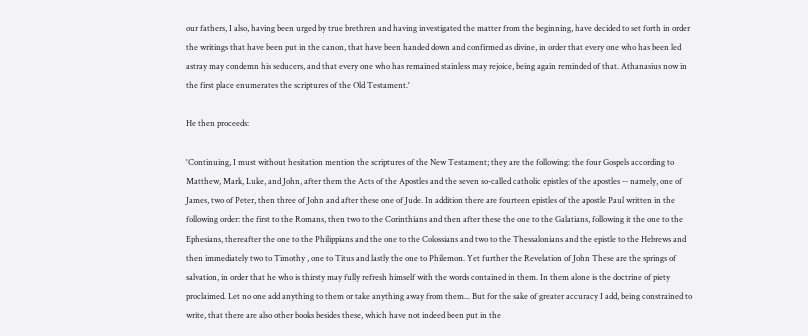our fathers, I also, having been urged by true brethren and having investigated the matter from the beginning, have decided to set forth in order the writings that have been put in the canon, that have been handed down and confirmed as divine, in order that every one who has been led astray may condemn his seducers, and that every one who has remained stainless may rejoice, being again reminded of that. Athanasius now in the first place enumerates the scriptures of the Old Testament.'

He then proceeds:

'Continuing, I must without hesitation mention the scriptures of the New Testament; they are the following: the four Gospels according to Matthew, Mark, Luke, and John, after them the Acts of the Apostles and the seven so-called catholic epistles of the apostles -- namely, one of James, two of Peter, then three of John and after these one of Jude. In addition there are fourteen epistles of the apostle Paul written in the following order: the first to the Romans, then two to the Corinthians and then after these the one to the Galatians, following it the one to the Ephesians, thereafter the one to the Philippians and the one to the Colossians and two to the Thessalonians and the epistle to the Hebrews and then immediately two to Timothy , one to Titus and lastly the one to Philemon. Yet further the Revelation of John These are the springs of salvation, in order that he who is thirsty may fully refresh himself with the words contained in them. In them alone is the doctrine of piety proclaimed. Let no one add anything to them or take anything away from them... But for the sake of greater accuracy I add, being constrained to write, that there are also other books besides these, which have not indeed been put in the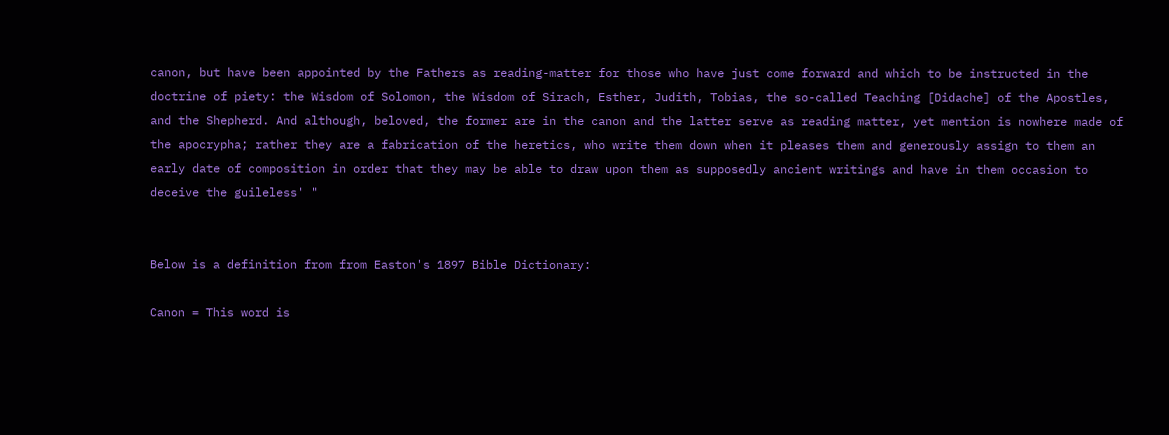canon, but have been appointed by the Fathers as reading-matter for those who have just come forward and which to be instructed in the doctrine of piety: the Wisdom of Solomon, the Wisdom of Sirach, Esther, Judith, Tobias, the so-called Teaching [Didache] of the Apostles, and the Shepherd. And although, beloved, the former are in the canon and the latter serve as reading matter, yet mention is nowhere made of the apocrypha; rather they are a fabrication of the heretics, who write them down when it pleases them and generously assign to them an early date of composition in order that they may be able to draw upon them as supposedly ancient writings and have in them occasion to deceive the guileless' "


Below is a definition from from Easton's 1897 Bible Dictionary:

Canon = This word is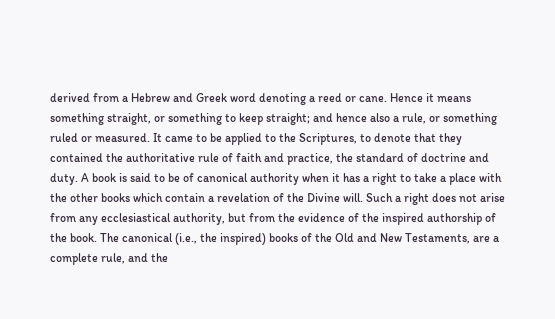derived from a Hebrew and Greek word denoting a reed or cane. Hence it means something straight, or something to keep straight; and hence also a rule, or something ruled or measured. It came to be applied to the Scriptures, to denote that they contained the authoritative rule of faith and practice, the standard of doctrine and duty. A book is said to be of canonical authority when it has a right to take a place with the other books which contain a revelation of the Divine will. Such a right does not arise from any ecclesiastical authority, but from the evidence of the inspired authorship of the book. The canonical (i.e., the inspired) books of the Old and New Testaments, are a complete rule, and the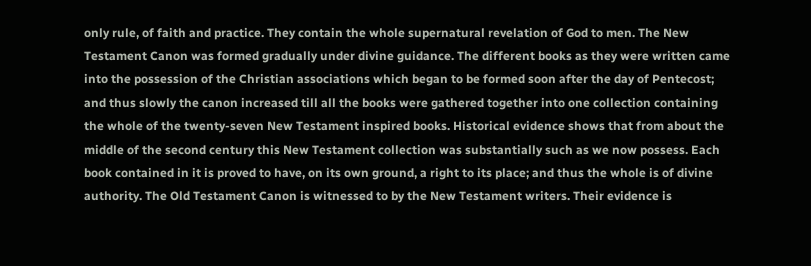only rule, of faith and practice. They contain the whole supernatural revelation of God to men. The New Testament Canon was formed gradually under divine guidance. The different books as they were written came into the possession of the Christian associations which began to be formed soon after the day of Pentecost; and thus slowly the canon increased till all the books were gathered together into one collection containing the whole of the twenty-seven New Testament inspired books. Historical evidence shows that from about the middle of the second century this New Testament collection was substantially such as we now possess. Each book contained in it is proved to have, on its own ground, a right to its place; and thus the whole is of divine authority. The Old Testament Canon is witnessed to by the New Testament writers. Their evidence is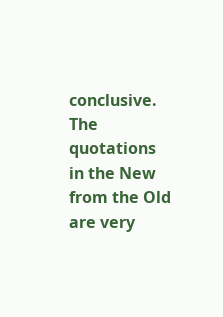conclusive. The quotations in the New from the Old are very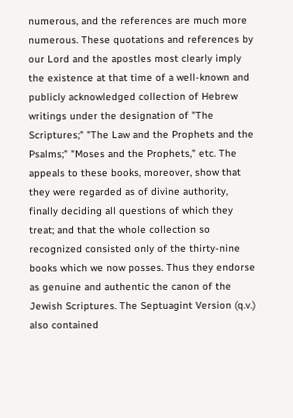numerous, and the references are much more numerous. These quotations and references by our Lord and the apostles most clearly imply the existence at that time of a well-known and publicly acknowledged collection of Hebrew writings under the designation of "The Scriptures;" "The Law and the Prophets and the Psalms;" "Moses and the Prophets," etc. The appeals to these books, moreover, show that they were regarded as of divine authority, finally deciding all questions of which they treat; and that the whole collection so recognized consisted only of the thirty-nine books which we now posses. Thus they endorse as genuine and authentic the canon of the Jewish Scriptures. The Septuagint Version (q.v.) also contained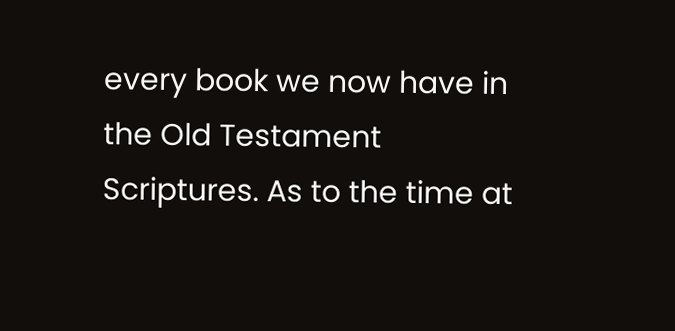every book we now have in the Old Testament Scriptures. As to the time at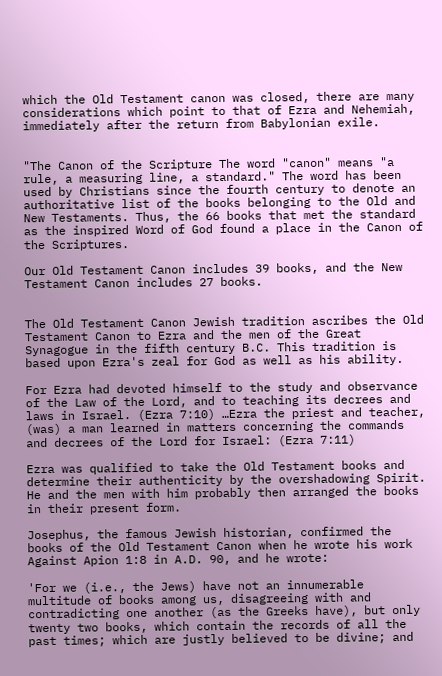which the Old Testament canon was closed, there are many considerations which point to that of Ezra and Nehemiah, immediately after the return from Babylonian exile.


"The Canon of the Scripture The word "canon" means "a rule, a measuring line, a standard." The word has been used by Christians since the fourth century to denote an authoritative list of the books belonging to the Old and New Testaments. Thus, the 66 books that met the standard as the inspired Word of God found a place in the Canon of the Scriptures.

Our Old Testament Canon includes 39 books, and the New Testament Canon includes 27 books.


The Old Testament Canon Jewish tradition ascribes the Old Testament Canon to Ezra and the men of the Great Synagogue in the fifth century B.C. This tradition is based upon Ezra's zeal for God as well as his ability.

For Ezra had devoted himself to the study and observance of the Law of the Lord, and to teaching its decrees and laws in Israel. (Ezra 7:10) …Ezra the priest and teacher, (was) a man learned in matters concerning the commands and decrees of the Lord for Israel: (Ezra 7:11)

Ezra was qualified to take the Old Testament books and determine their authenticity by the overshadowing Spirit. He and the men with him probably then arranged the books in their present form.

Josephus, the famous Jewish historian, confirmed the books of the Old Testament Canon when he wrote his work Against Apion 1:8 in A.D. 90, and he wrote:

'For we (i.e., the Jews) have not an innumerable multitude of books among us, disagreeing with and contradicting one another (as the Greeks have), but only twenty two books, which contain the records of all the past times; which are justly believed to be divine; and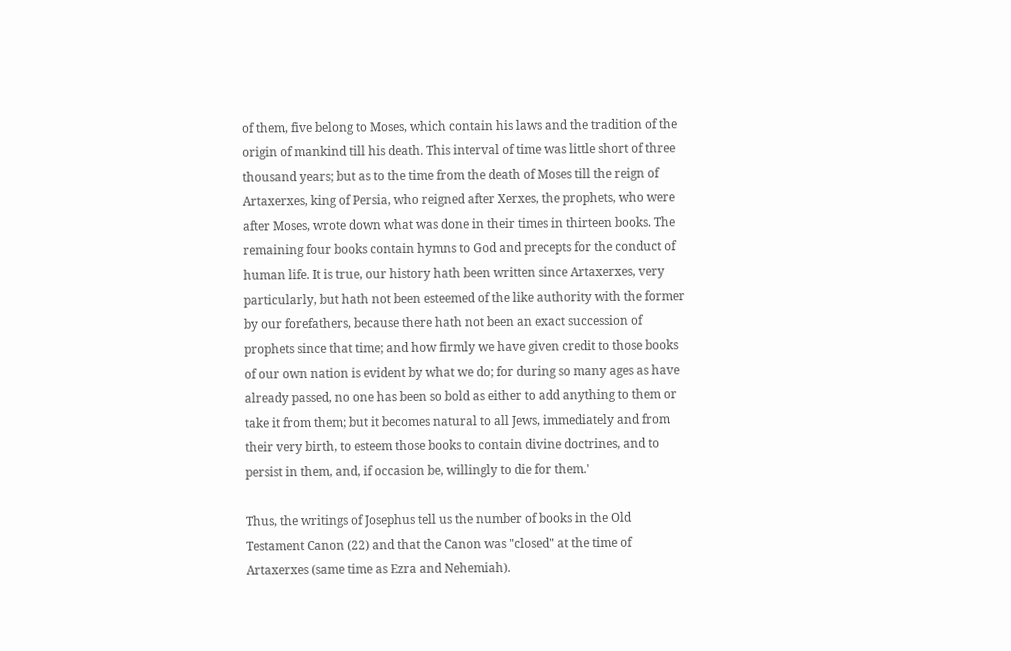of them, five belong to Moses, which contain his laws and the tradition of the origin of mankind till his death. This interval of time was little short of three thousand years; but as to the time from the death of Moses till the reign of Artaxerxes, king of Persia, who reigned after Xerxes, the prophets, who were after Moses, wrote down what was done in their times in thirteen books. The remaining four books contain hymns to God and precepts for the conduct of human life. It is true, our history hath been written since Artaxerxes, very particularly, but hath not been esteemed of the like authority with the former by our forefathers, because there hath not been an exact succession of prophets since that time; and how firmly we have given credit to those books of our own nation is evident by what we do; for during so many ages as have already passed, no one has been so bold as either to add anything to them or take it from them; but it becomes natural to all Jews, immediately and from their very birth, to esteem those books to contain divine doctrines, and to persist in them, and, if occasion be, willingly to die for them.'

Thus, the writings of Josephus tell us the number of books in the Old Testament Canon (22) and that the Canon was "closed" at the time of Artaxerxes (same time as Ezra and Nehemiah).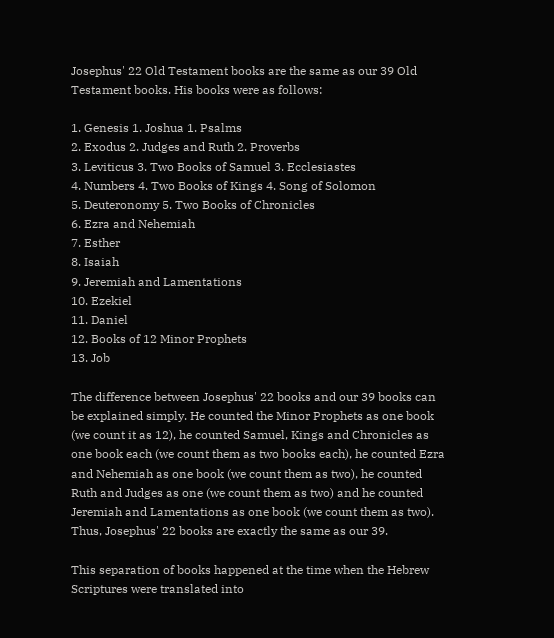Josephus' 22 Old Testament books are the same as our 39 Old Testament books. His books were as follows:

1. Genesis 1. Joshua 1. Psalms
2. Exodus 2. Judges and Ruth 2. Proverbs
3. Leviticus 3. Two Books of Samuel 3. Ecclesiastes
4. Numbers 4. Two Books of Kings 4. Song of Solomon
5. Deuteronomy 5. Two Books of Chronicles
6. Ezra and Nehemiah
7. Esther
8. Isaiah
9. Jeremiah and Lamentations
10. Ezekiel
11. Daniel
12. Books of 12 Minor Prophets
13. Job

The difference between Josephus' 22 books and our 39 books can be explained simply. He counted the Minor Prophets as one book (we count it as 12), he counted Samuel, Kings and Chronicles as one book each (we count them as two books each), he counted Ezra and Nehemiah as one book (we count them as two), he counted Ruth and Judges as one (we count them as two) and he counted Jeremiah and Lamentations as one book (we count them as two). Thus, Josephus' 22 books are exactly the same as our 39.

This separation of books happened at the time when the Hebrew Scriptures were translated into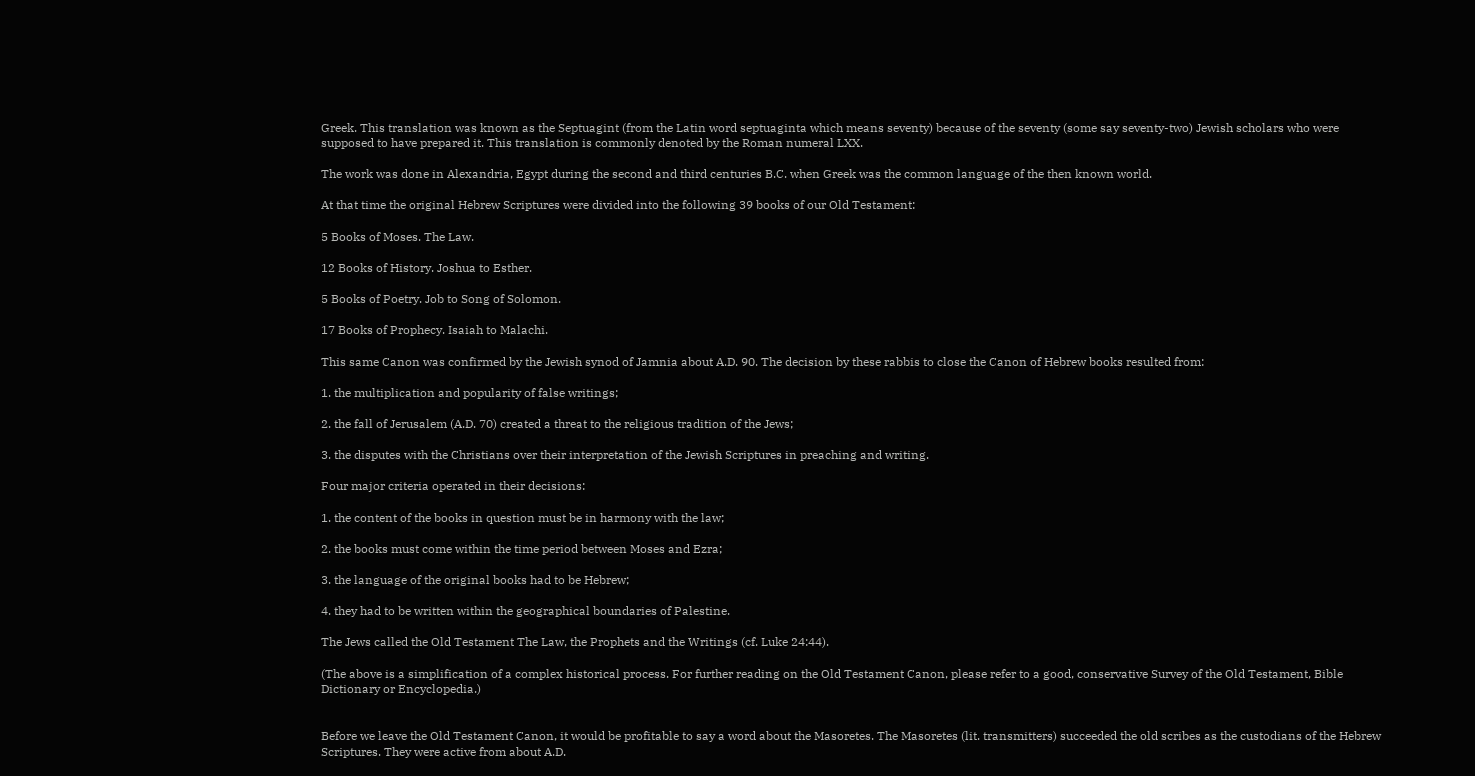Greek. This translation was known as the Septuagint (from the Latin word septuaginta which means seventy) because of the seventy (some say seventy-two) Jewish scholars who were supposed to have prepared it. This translation is commonly denoted by the Roman numeral LXX.

The work was done in Alexandria, Egypt during the second and third centuries B.C. when Greek was the common language of the then known world.

At that time the original Hebrew Scriptures were divided into the following 39 books of our Old Testament:

5 Books of Moses. The Law.

12 Books of History. Joshua to Esther.

5 Books of Poetry. Job to Song of Solomon.

17 Books of Prophecy. Isaiah to Malachi.

This same Canon was confirmed by the Jewish synod of Jamnia about A.D. 90. The decision by these rabbis to close the Canon of Hebrew books resulted from:

1. the multiplication and popularity of false writings;

2. the fall of Jerusalem (A.D. 70) created a threat to the religious tradition of the Jews;

3. the disputes with the Christians over their interpretation of the Jewish Scriptures in preaching and writing.

Four major criteria operated in their decisions:

1. the content of the books in question must be in harmony with the law;

2. the books must come within the time period between Moses and Ezra;

3. the language of the original books had to be Hebrew;

4. they had to be written within the geographical boundaries of Palestine.

The Jews called the Old Testament The Law, the Prophets and the Writings (cf. Luke 24:44).

(The above is a simplification of a complex historical process. For further reading on the Old Testament Canon, please refer to a good, conservative Survey of the Old Testament, Bible Dictionary or Encyclopedia.)


Before we leave the Old Testament Canon, it would be profitable to say a word about the Masoretes. The Masoretes (lit. transmitters) succeeded the old scribes as the custodians of the Hebrew Scriptures. They were active from about A.D.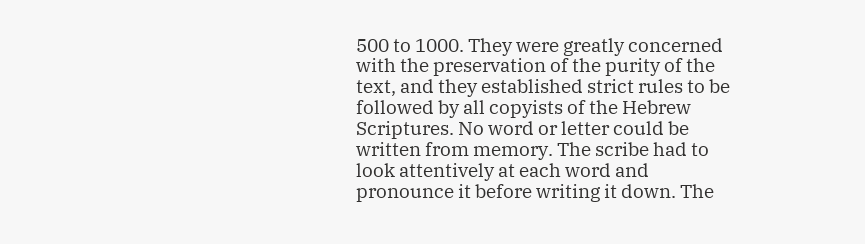500 to 1000. They were greatly concerned with the preservation of the purity of the text, and they established strict rules to be followed by all copyists of the Hebrew Scriptures. No word or letter could be written from memory. The scribe had to look attentively at each word and pronounce it before writing it down. The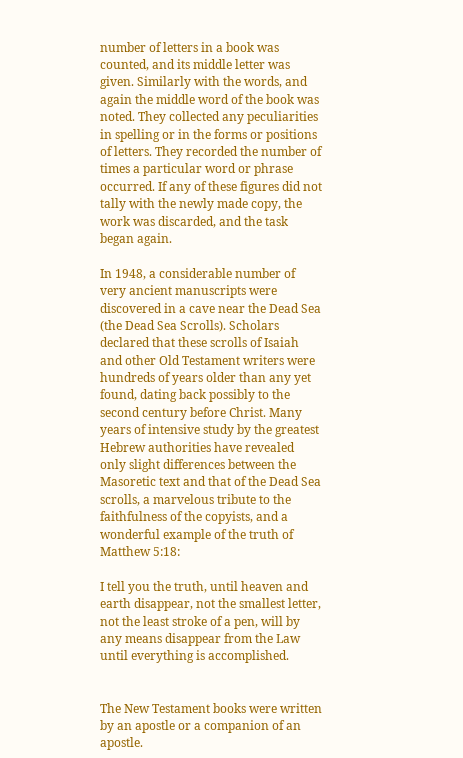number of letters in a book was counted, and its middle letter was given. Similarly with the words, and again the middle word of the book was noted. They collected any peculiarities in spelling or in the forms or positions of letters. They recorded the number of times a particular word or phrase occurred. If any of these figures did not tally with the newly made copy, the work was discarded, and the task began again.

In 1948, a considerable number of very ancient manuscripts were discovered in a cave near the Dead Sea (the Dead Sea Scrolls). Scholars declared that these scrolls of Isaiah and other Old Testament writers were hundreds of years older than any yet found, dating back possibly to the second century before Christ. Many years of intensive study by the greatest Hebrew authorities have revealed only slight differences between the Masoretic text and that of the Dead Sea scrolls, a marvelous tribute to the faithfulness of the copyists, and a wonderful example of the truth of Matthew 5:18:

I tell you the truth, until heaven and earth disappear, not the smallest letter, not the least stroke of a pen, will by any means disappear from the Law until everything is accomplished.


The New Testament books were written by an apostle or a companion of an apostle.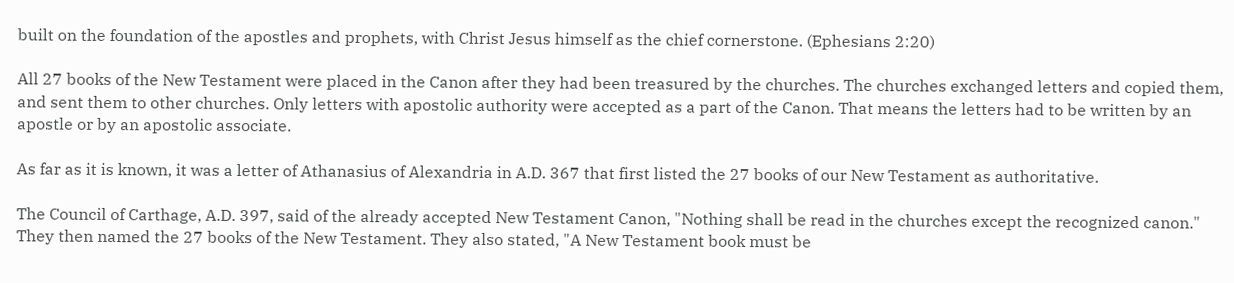built on the foundation of the apostles and prophets, with Christ Jesus himself as the chief cornerstone. (Ephesians 2:20)

All 27 books of the New Testament were placed in the Canon after they had been treasured by the churches. The churches exchanged letters and copied them, and sent them to other churches. Only letters with apostolic authority were accepted as a part of the Canon. That means the letters had to be written by an apostle or by an apostolic associate.

As far as it is known, it was a letter of Athanasius of Alexandria in A.D. 367 that first listed the 27 books of our New Testament as authoritative.

The Council of Carthage, A.D. 397, said of the already accepted New Testament Canon, "Nothing shall be read in the churches except the recognized canon." They then named the 27 books of the New Testament. They also stated, "A New Testament book must be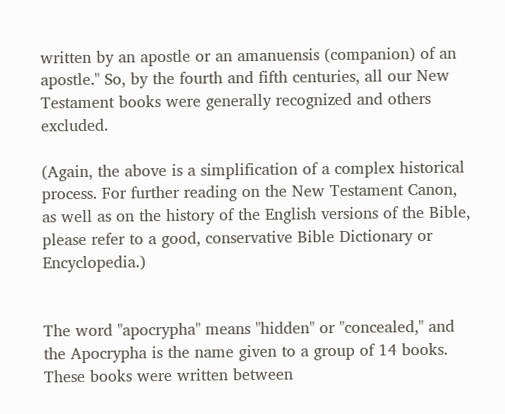written by an apostle or an amanuensis (companion) of an apostle." So, by the fourth and fifth centuries, all our New Testament books were generally recognized and others excluded.

(Again, the above is a simplification of a complex historical process. For further reading on the New Testament Canon, as well as on the history of the English versions of the Bible, please refer to a good, conservative Bible Dictionary or Encyclopedia.)


The word "apocrypha" means "hidden" or "concealed," and the Apocrypha is the name given to a group of 14 books. These books were written between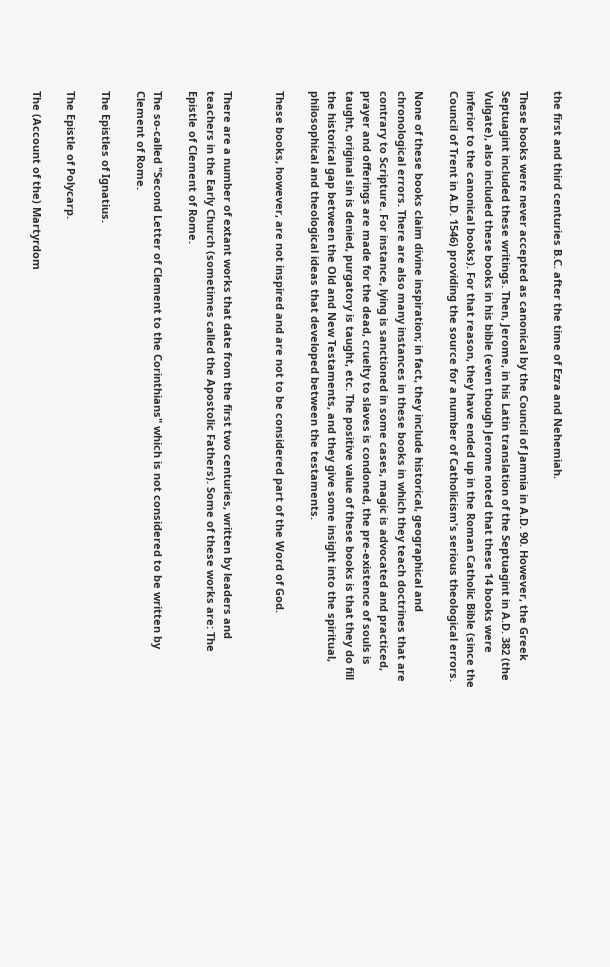the first and third centuries B.C. after the time of Ezra and Nehemiah.

These books were never accepted as canonical by the Council of Jamnia in A.D. 90. However, the Greek Septuagint included these writings. Then, Jerome, in his Latin translation of the Septuagint in A.D. 382 (the Vulgate), also included these books in his bible (even though Jerome noted that these 14 books were inferior to the canonical books). For that reason, they have ended up in the Roman Catholic Bible (since the Council of Trent in A.D. 1546) providing the source for a number of Catholicism's serious theological errors.

None of these books claim divine inspiration; in fact, they include historical, geographical and chronological errors. There are also many instances in these books in which they teach doctrines that are contrary to Scripture. For instance, lying is sanctioned in some cases, magic is advocated and practiced, prayer and offerings are made for the dead, cruelty to slaves is condoned, the pre-existence of souls is taught, original sin is denied, purgatory is taught, etc. The positive value of these books is that they do fill the historical gap between the Old and New Testaments, and they give some insight into the spiritual, philosophical and theological ideas that developed between the testaments.

These books, however, are not inspired and are not to be considered part of the Word of God.


There are a number of extant works that date from the first two centuries, written by leaders and teachers in the Early Church (sometimes called the Apostolic Fathers). Some of these works are: The Epistle of Clement of Rome.

The so-called "Second Letter of Clement to the Corinthians" which is not considered to be written by Clement of Rome.

The Epistles of Ignatius.

The Epistle of Polycarp.

The (Account of the) Martyrdom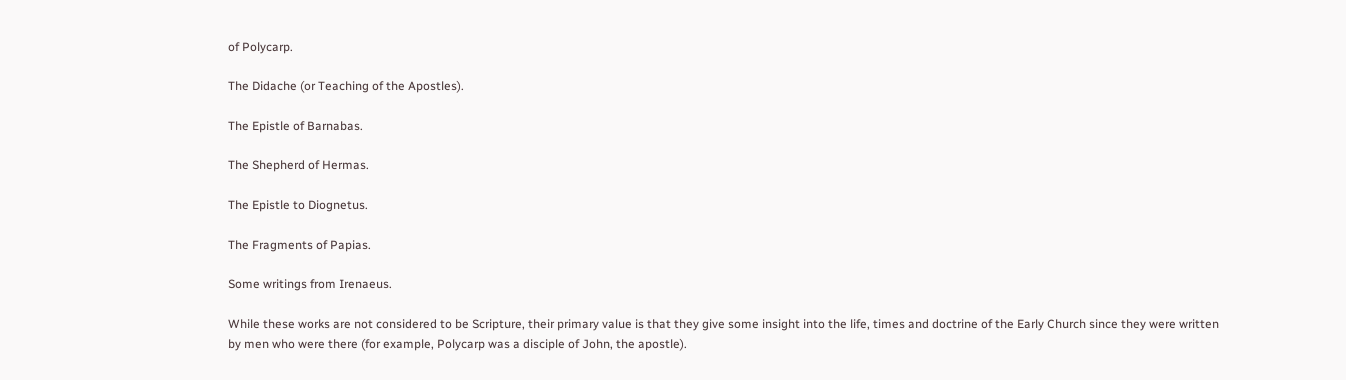of Polycarp.

The Didache (or Teaching of the Apostles).

The Epistle of Barnabas.

The Shepherd of Hermas.

The Epistle to Diognetus.

The Fragments of Papias.

Some writings from Irenaeus.

While these works are not considered to be Scripture, their primary value is that they give some insight into the life, times and doctrine of the Early Church since they were written by men who were there (for example, Polycarp was a disciple of John, the apostle).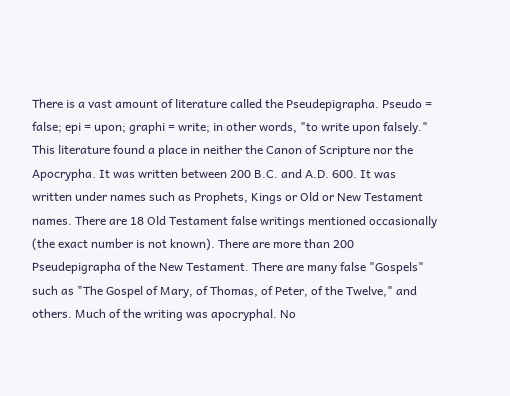There is a vast amount of literature called the Pseudepigrapha. Pseudo = false; epi = upon; graphi = write; in other words, "to write upon falsely." This literature found a place in neither the Canon of Scripture nor the Apocrypha. It was written between 200 B.C. and A.D. 600. It was written under names such as Prophets, Kings or Old or New Testament names. There are 18 Old Testament false writings mentioned occasionally (the exact number is not known). There are more than 200 Pseudepigrapha of the New Testament. There are many false "Gospels" such as "The Gospel of Mary, of Thomas, of Peter, of the Twelve," and others. Much of the writing was apocryphal. No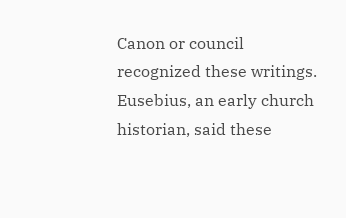Canon or council recognized these writings. Eusebius, an early church historian, said these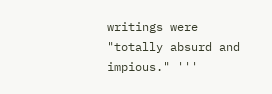writings were "totally absurd and impious." '''